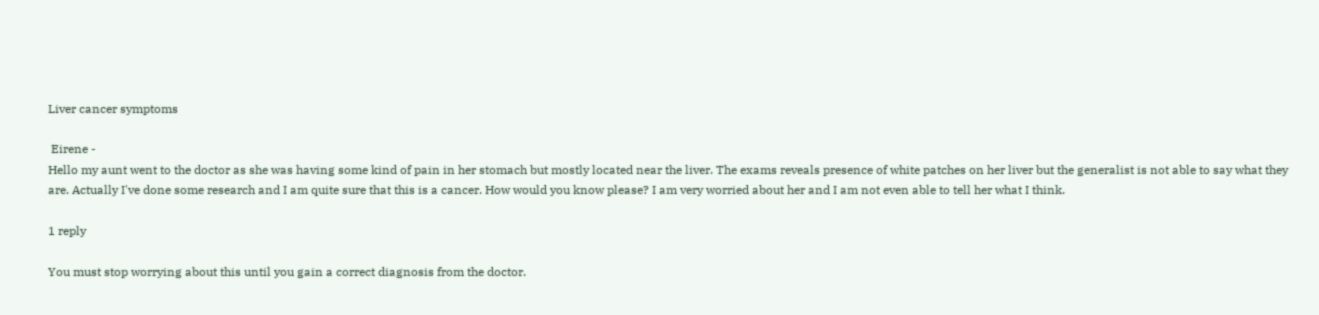Liver cancer symptoms

 Eirene -
Hello my aunt went to the doctor as she was having some kind of pain in her stomach but mostly located near the liver. The exams reveals presence of white patches on her liver but the generalist is not able to say what they are. Actually I've done some research and I am quite sure that this is a cancer. How would you know please? I am very worried about her and I am not even able to tell her what I think.

1 reply

You must stop worrying about this until you gain a correct diagnosis from the doctor.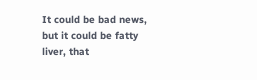It could be bad news, but it could be fatty liver, that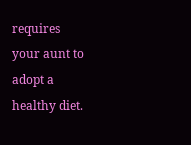requires your aunt to adopt a healthy diet.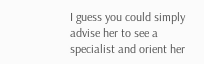I guess you could simply advise her to see a specialist and orient her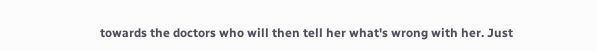towards the doctors who will then tell her what's wrong with her. Just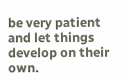be very patient and let things develop on their own.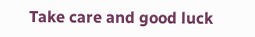Take care and good luck